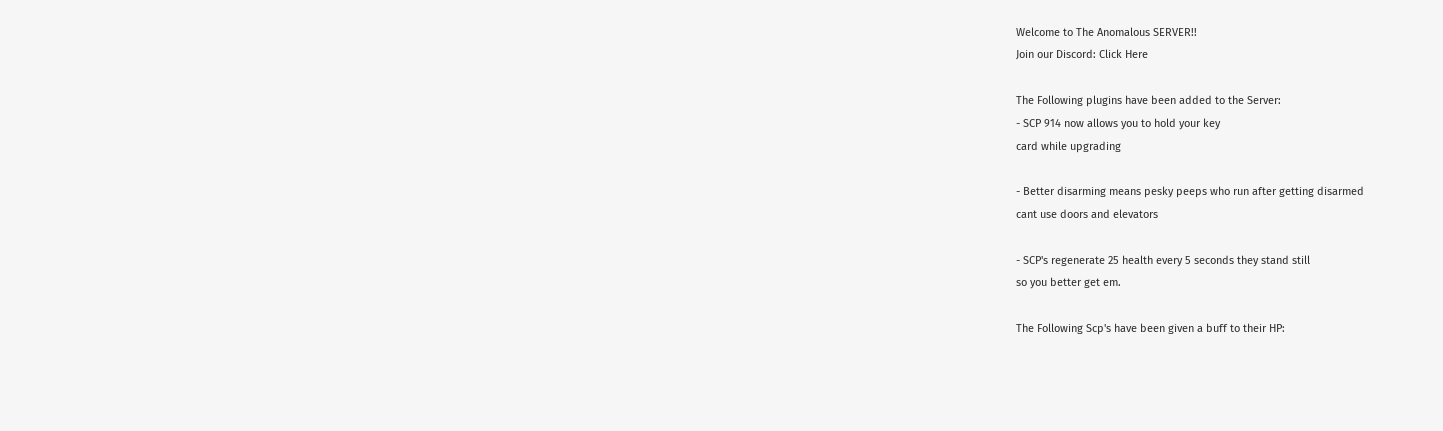Welcome to The Anomalous SERVER!!
Join our Discord: Click Here

The Following plugins have been added to the Server:
- SCP 914 now allows you to hold your key
card while upgrading

- Better disarming means pesky peeps who run after getting disarmed
cant use doors and elevators

- SCP's regenerate 25 health every 5 seconds they stand still
so you better get em.

The Following Scp's have been given a buff to their HP: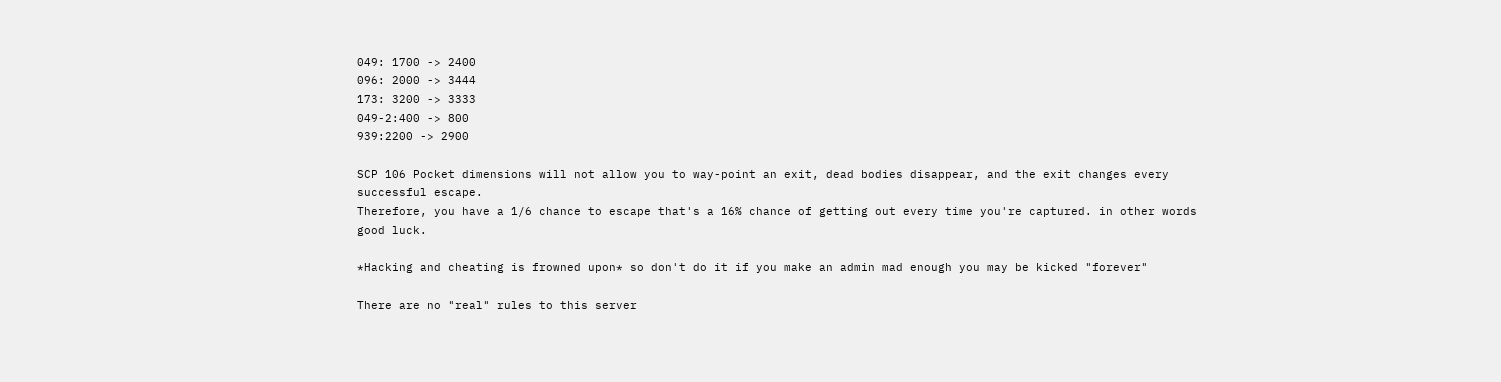049: 1700 -> 2400
096: 2000 -> 3444
173: 3200 -> 3333
049-2:400 -> 800
939:2200 -> 2900

SCP 106 Pocket dimensions will not allow you to way-point an exit, dead bodies disappear, and the exit changes every successful escape.
Therefore, you have a 1/6 chance to escape that's a 16% chance of getting out every time you're captured. in other words good luck.

*Hacking and cheating is frowned upon* so don't do it if you make an admin mad enough you may be kicked "forever"

There are no "real" rules to this server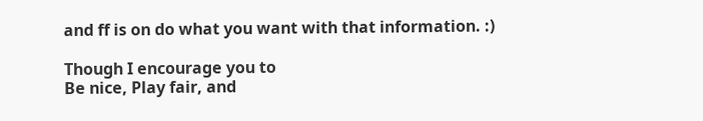and ff is on do what you want with that information. :)

Though I encourage you to
Be nice, Play fair, and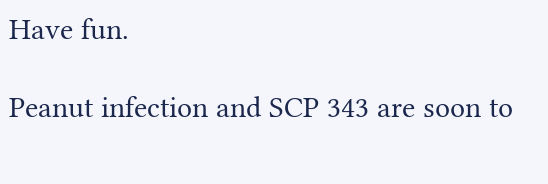Have fun.

Peanut infection and SCP 343 are soon to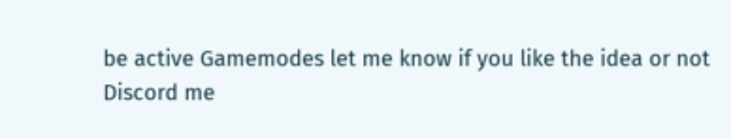be active Gamemodes let me know if you like the idea or not
Discord me